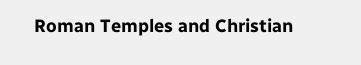Roman Temples and Christian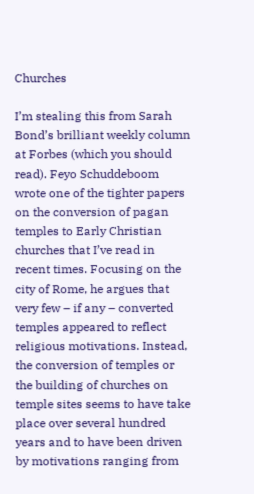Churches

I’m stealing this from Sarah Bond’s brilliant weekly column at Forbes (which you should read). Feyo Schuddeboom wrote one of the tighter papers on the conversion of pagan temples to Early Christian churches that I’ve read in recent times. Focusing on the city of Rome, he argues that very few – if any – converted temples appeared to reflect religious motivations. Instead, the conversion of temples or the building of churches on temple sites seems to have take place over several hundred years and to have been driven by motivations ranging from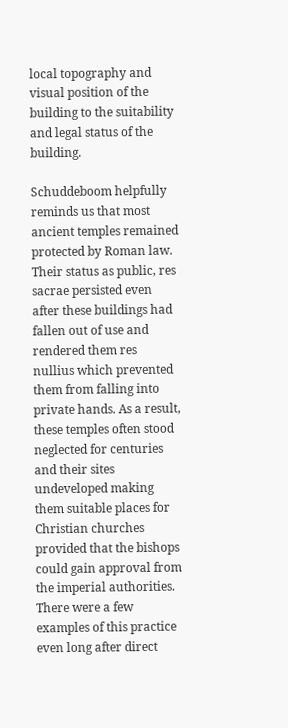local topography and visual position of the building to the suitability and legal status of the building.

Schuddeboom helpfully reminds us that most ancient temples remained protected by Roman law. Their status as public, res sacrae persisted even after these buildings had fallen out of use and rendered them res nullius which prevented them from falling into private hands. As a result, these temples often stood neglected for centuries and their sites undeveloped making them suitable places for Christian churches provided that the bishops could gain approval from the imperial authorities. There were a few examples of this practice even long after direct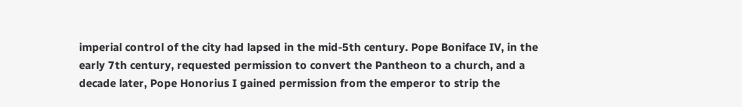imperial control of the city had lapsed in the mid-5th century. Pope Boniface IV, in the early 7th century, requested permission to convert the Pantheon to a church, and a decade later, Pope Honorius I gained permission from the emperor to strip the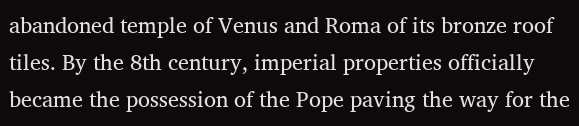abandoned temple of Venus and Roma of its bronze roof tiles. By the 8th century, imperial properties officially became the possession of the Pope paving the way for the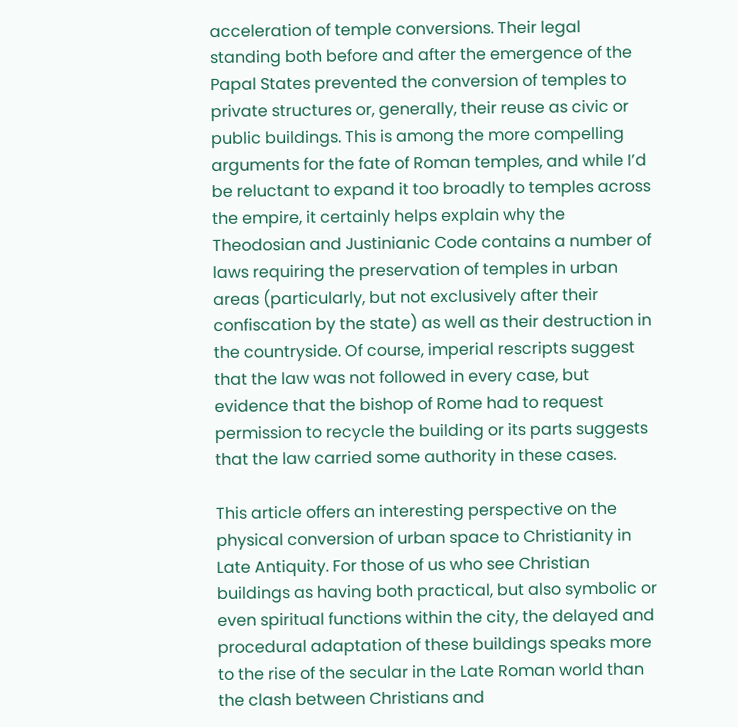acceleration of temple conversions. Their legal standing both before and after the emergence of the Papal States prevented the conversion of temples to private structures or, generally, their reuse as civic or public buildings. This is among the more compelling arguments for the fate of Roman temples, and while I’d be reluctant to expand it too broadly to temples across the empire, it certainly helps explain why the Theodosian and Justinianic Code contains a number of laws requiring the preservation of temples in urban areas (particularly, but not exclusively after their confiscation by the state) as well as their destruction in the countryside. Of course, imperial rescripts suggest that the law was not followed in every case, but evidence that the bishop of Rome had to request permission to recycle the building or its parts suggests that the law carried some authority in these cases.

This article offers an interesting perspective on the physical conversion of urban space to Christianity in Late Antiquity. For those of us who see Christian buildings as having both practical, but also symbolic or even spiritual functions within the city, the delayed and procedural adaptation of these buildings speaks more to the rise of the secular in the Late Roman world than the clash between Christians and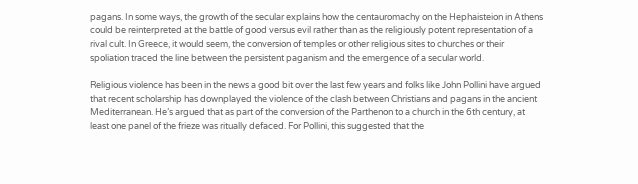pagans. In some ways, the growth of the secular explains how the centauromachy on the Hephaisteion in Athens could be reinterpreted at the battle of good versus evil rather than as the religiously potent representation of a rival cult. In Greece, it would seem, the conversion of temples or other religious sites to churches or their spoliation traced the line between the persistent paganism and the emergence of a secular world.

Religious violence has been in the news a good bit over the last few years and folks like John Pollini have argued that recent scholarship has downplayed the violence of the clash between Christians and pagans in the ancient Mediterranean. He’s argued that as part of the conversion of the Parthenon to a church in the 6th century, at least one panel of the frieze was ritually defaced. For Pollini, this suggested that the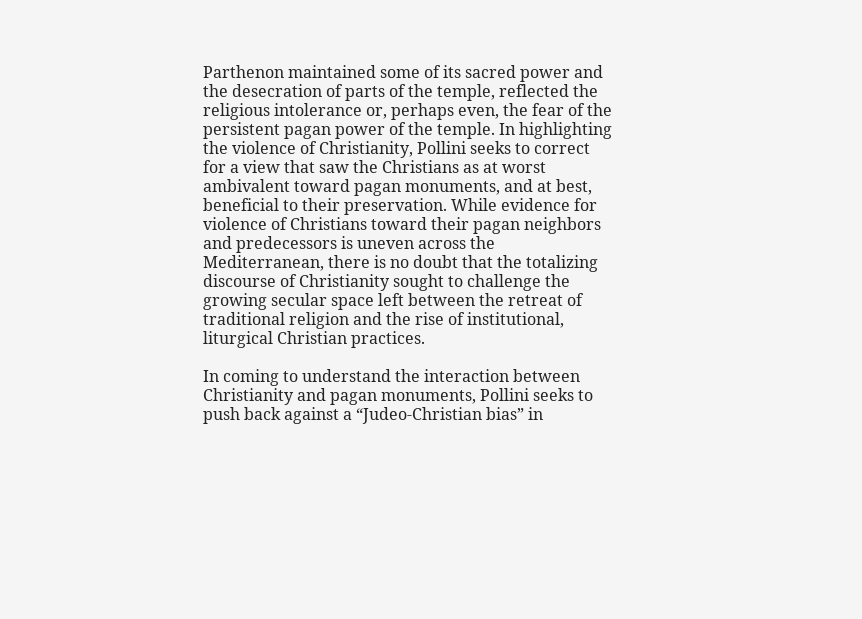Parthenon maintained some of its sacred power and the desecration of parts of the temple, reflected the religious intolerance or, perhaps even, the fear of the persistent pagan power of the temple. In highlighting the violence of Christianity, Pollini seeks to correct for a view that saw the Christians as at worst ambivalent toward pagan monuments, and at best, beneficial to their preservation. While evidence for violence of Christians toward their pagan neighbors and predecessors is uneven across the Mediterranean, there is no doubt that the totalizing discourse of Christianity sought to challenge the growing secular space left between the retreat of traditional religion and the rise of institutional, liturgical Christian practices.

In coming to understand the interaction between Christianity and pagan monuments, Pollini seeks to push back against a “Judeo-Christian bias” in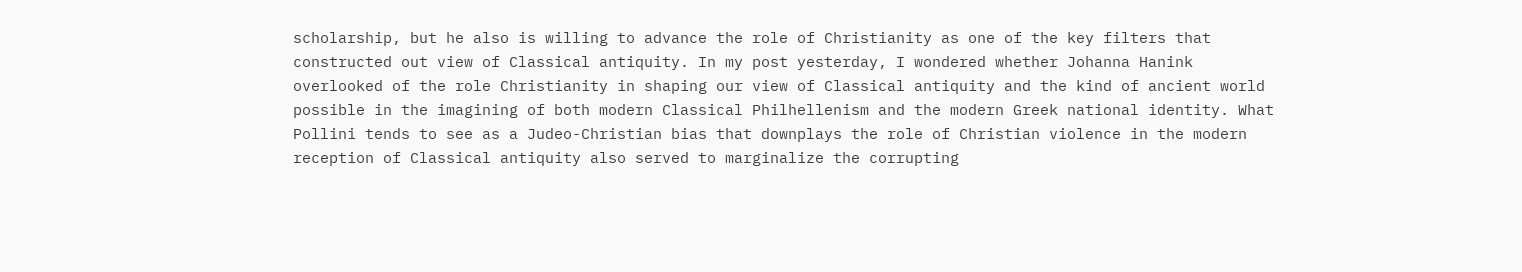scholarship, but he also is willing to advance the role of Christianity as one of the key filters that constructed out view of Classical antiquity. In my post yesterday, I wondered whether Johanna Hanink overlooked of the role Christianity in shaping our view of Classical antiquity and the kind of ancient world possible in the imagining of both modern Classical Philhellenism and the modern Greek national identity. What Pollini tends to see as a Judeo-Christian bias that downplays the role of Christian violence in the modern reception of Classical antiquity also served to marginalize the corrupting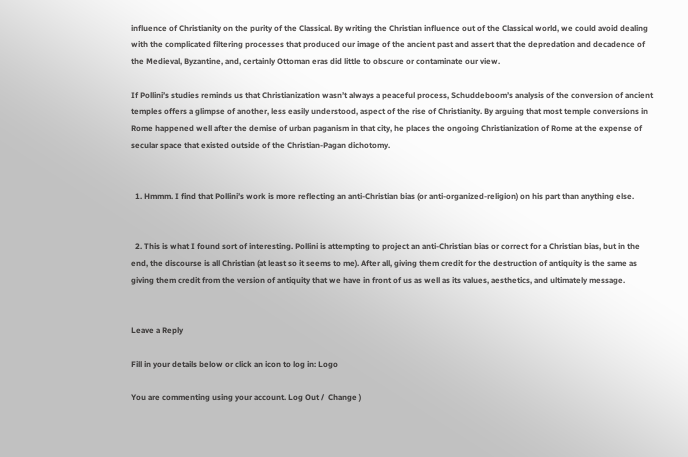influence of Christianity on the purity of the Classical. By writing the Christian influence out of the Classical world, we could avoid dealing with the complicated filtering processes that produced our image of the ancient past and assert that the depredation and decadence of the Medieval, Byzantine, and, certainly Ottoman eras did little to obscure or contaminate our view.

If Pollini’s studies reminds us that Christianization wasn’t always a peaceful process, Schuddeboom’s analysis of the conversion of ancient temples offers a glimpse of another, less easily understood, aspect of the rise of Christianity. By arguing that most temple conversions in Rome happened well after the demise of urban paganism in that city, he places the ongoing Christianization of Rome at the expense of secular space that existed outside of the Christian-Pagan dichotomy.


  1. Hmmm. I find that Pollini’s work is more reflecting an anti-Christian bias (or anti-organized-religion) on his part than anything else.


  2. This is what I found sort of interesting. Pollini is attempting to project an anti-Christian bias or correct for a Christian bias, but in the end, the discourse is all Christian (at least so it seems to me). After all, giving them credit for the destruction of antiquity is the same as giving them credit from the version of antiquity that we have in front of us as well as its values, aesthetics, and ultimately message.


Leave a Reply

Fill in your details below or click an icon to log in: Logo

You are commenting using your account. Log Out /  Change )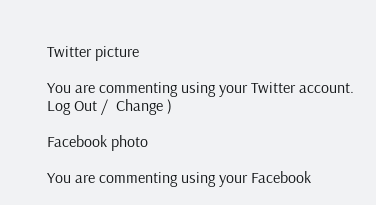Twitter picture

You are commenting using your Twitter account. Log Out /  Change )

Facebook photo

You are commenting using your Facebook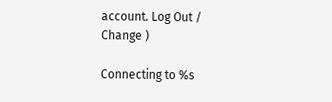account. Log Out /  Change )

Connecting to %s